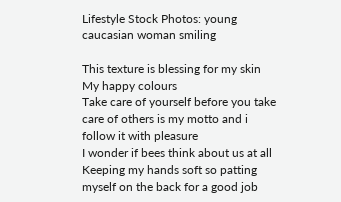Lifestyle Stock Photos: young caucasian woman smiling

This texture is blessing for my skin
My happy colours
Take care of yourself before you take care of others is my motto and i follow it with pleasure
I wonder if bees think about us at all
Keeping my hands soft so patting myself on the back for a good job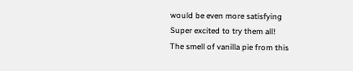would be even more satisfying
Super excited to try them all!
The smell of vanilla pie from this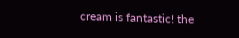cream is fantastic! the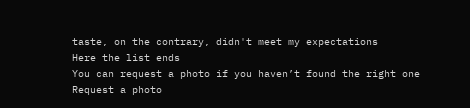taste, on the contrary, didn't meet my expectations
Here the list ends
You can request a photo if you haven’t found the right one
Request a photo